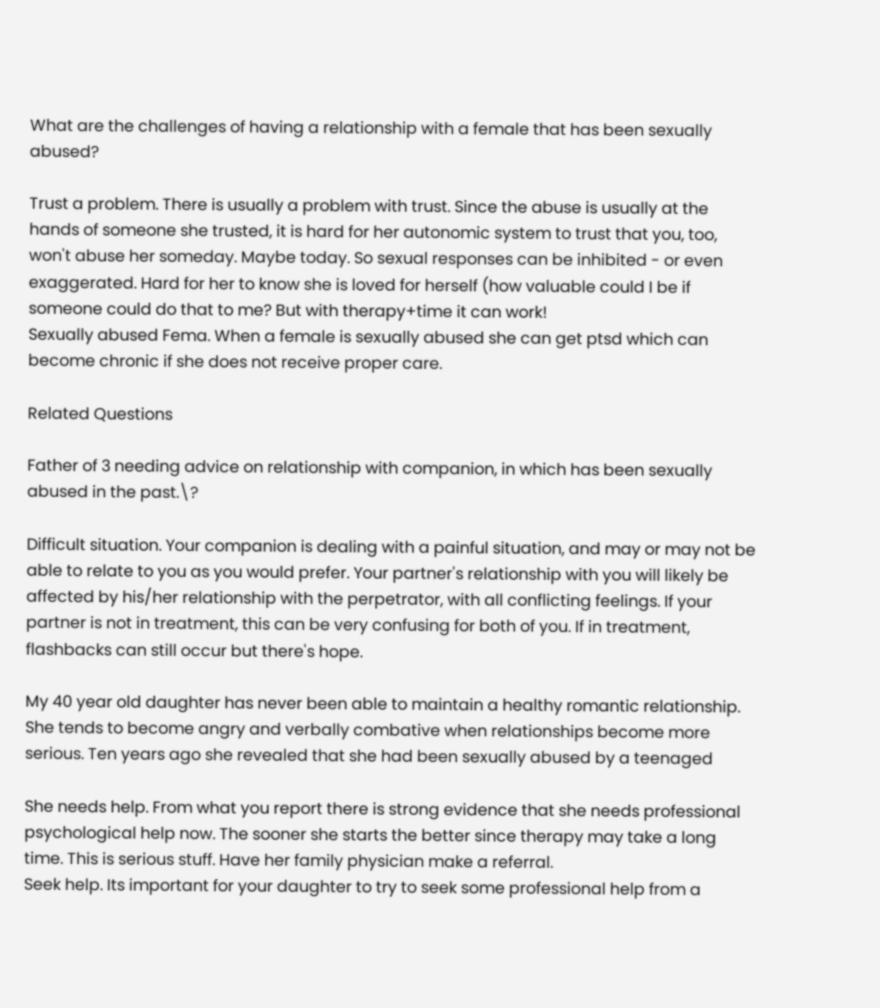What are the challenges of having a relationship with a female that has been sexually abused?

Trust a problem. There is usually a problem with trust. Since the abuse is usually at the hands of someone she trusted, it is hard for her autonomic system to trust that you, too, won't abuse her someday. Maybe today. So sexual responses can be inhibited - or even exaggerated. Hard for her to know she is loved for herself (how valuable could I be if someone could do that to me? But with therapy+time it can work!
Sexually abused Fema. When a female is sexually abused she can get ptsd which can become chronic if she does not receive proper care.

Related Questions

Father of 3 needing advice on relationship with companion, in which has been sexually abused in the past.\?

Difficult situation. Your companion is dealing with a painful situation, and may or may not be able to relate to you as you would prefer. Your partner's relationship with you will likely be affected by his/her relationship with the perpetrator, with all conflicting feelings. If your partner is not in treatment, this can be very confusing for both of you. If in treatment, flashbacks can still occur but there's hope.

My 40 year old daughter has never been able to maintain a healthy romantic relationship. She tends to become angry and verbally combative when relationships become more serious. Ten years ago she revealed that she had been sexually abused by a teenaged

She needs help. From what you report there is strong evidence that she needs professional psychological help now. The sooner she starts the better since therapy may take a long time. This is serious stuff. Have her family physician make a referral.
Seek help. Its important for your daughter to try to seek some professional help from a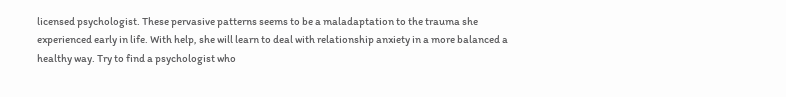licensed psychologist. These pervasive patterns seems to be a maladaptation to the trauma she experienced early in life. With help, she will learn to deal with relationship anxiety in a more balanced a healthy way. Try to find a psychologist who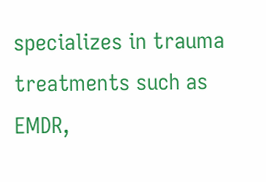specializes in trauma treatments such as EMDR,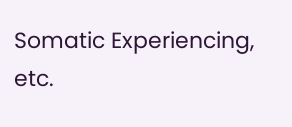Somatic Experiencing, etc.